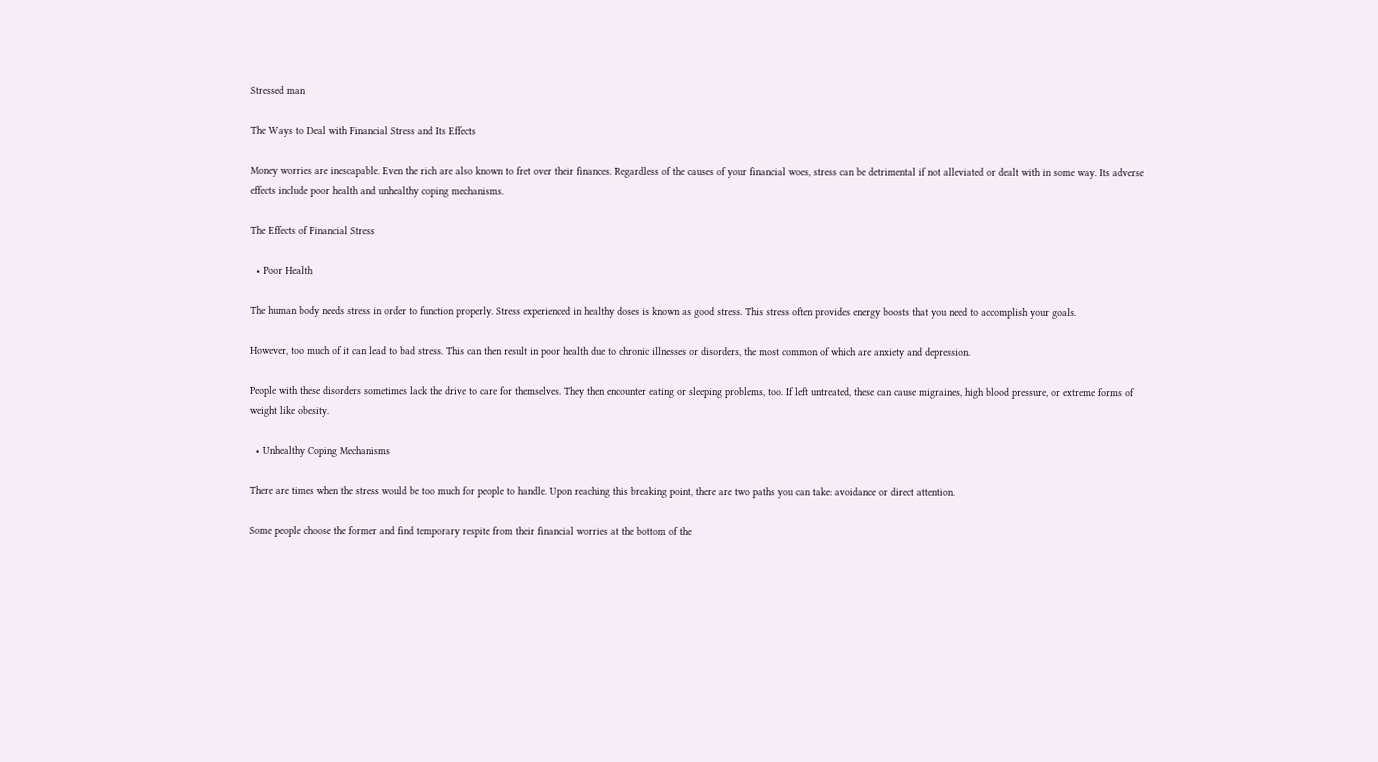Stressed man

The Ways to Deal with Financial Stress and Its Effects

Money worries are inescapable. Even the rich are also known to fret over their finances. Regardless of the causes of your financial woes, stress can be detrimental if not alleviated or dealt with in some way. Its adverse effects include poor health and unhealthy coping mechanisms.

The Effects of Financial Stress

  • Poor Health

The human body needs stress in order to function properly. Stress experienced in healthy doses is known as good stress. This stress often provides energy boosts that you need to accomplish your goals.

However, too much of it can lead to bad stress. This can then result in poor health due to chronic illnesses or disorders, the most common of which are anxiety and depression.

People with these disorders sometimes lack the drive to care for themselves. They then encounter eating or sleeping problems, too. If left untreated, these can cause migraines, high blood pressure, or extreme forms of weight like obesity.

  • Unhealthy Coping Mechanisms

There are times when the stress would be too much for people to handle. Upon reaching this breaking point, there are two paths you can take: avoidance or direct attention.

Some people choose the former and find temporary respite from their financial worries at the bottom of the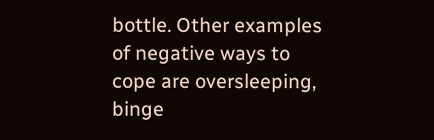bottle. Other examples of negative ways to cope are oversleeping, binge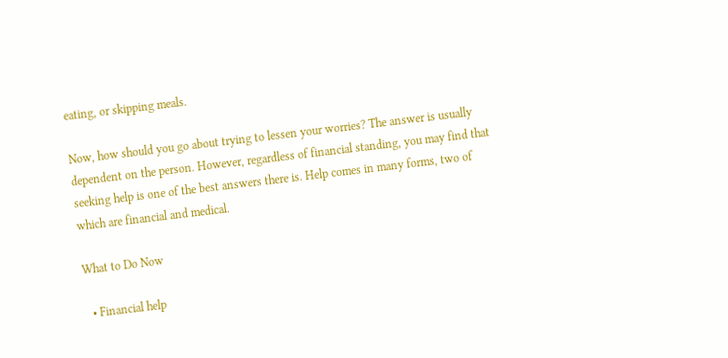eating, or skipping meals.

Now, how should you go about trying to lessen your worries? The answer is usually dependent on the person. However, regardless of financial standing, you may find that seeking help is one of the best answers there is. Help comes in many forms, two of which are financial and medical.

What to Do Now

  • Financial help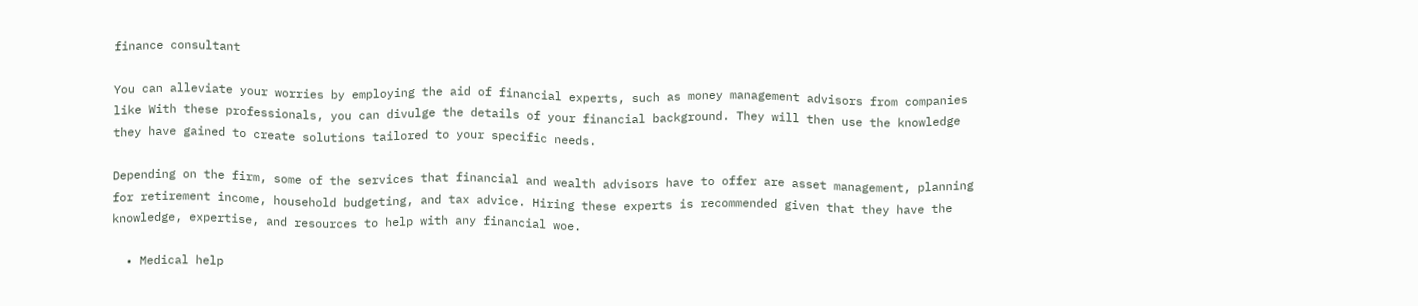finance consultant

You can alleviate your worries by employing the aid of financial experts, such as money management advisors from companies like With these professionals, you can divulge the details of your financial background. They will then use the knowledge they have gained to create solutions tailored to your specific needs.

Depending on the firm, some of the services that financial and wealth advisors have to offer are asset management, planning for retirement income, household budgeting, and tax advice. Hiring these experts is recommended given that they have the knowledge, expertise, and resources to help with any financial woe.

  • Medical help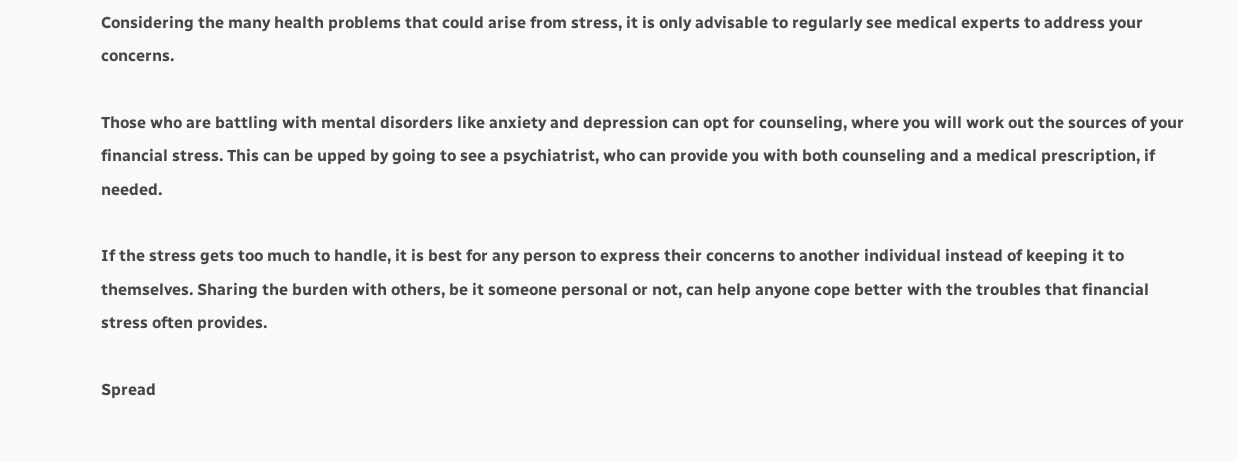Considering the many health problems that could arise from stress, it is only advisable to regularly see medical experts to address your concerns.

Those who are battling with mental disorders like anxiety and depression can opt for counseling, where you will work out the sources of your financial stress. This can be upped by going to see a psychiatrist, who can provide you with both counseling and a medical prescription, if needed.

If the stress gets too much to handle, it is best for any person to express their concerns to another individual instead of keeping it to themselves. Sharing the burden with others, be it someone personal or not, can help anyone cope better with the troubles that financial stress often provides.

Spread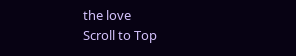the love
Scroll to Top